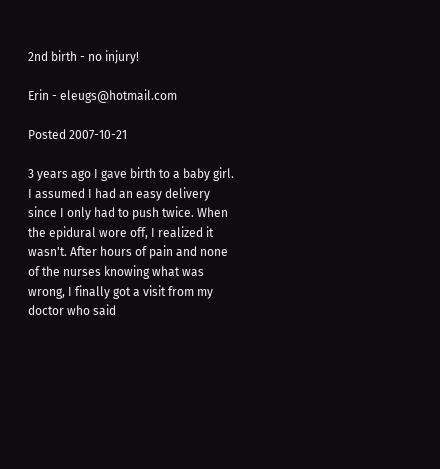2nd birth - no injury!

Erin - eleugs@hotmail.com

Posted 2007-10-21

3 years ago I gave birth to a baby girl. I assumed I had an easy delivery since I only had to push twice. When the epidural wore off, I realized it wasn't. After hours of pain and none of the nurses knowing what was wrong, I finally got a visit from my doctor who said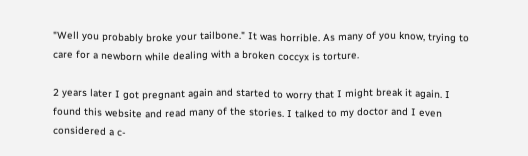"Well you probably broke your tailbone." It was horrible. As many of you know, trying to care for a newborn while dealing with a broken coccyx is torture.

2 years later I got pregnant again and started to worry that I might break it again. I found this website and read many of the stories. I talked to my doctor and I even considered a c-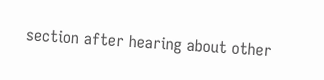section after hearing about other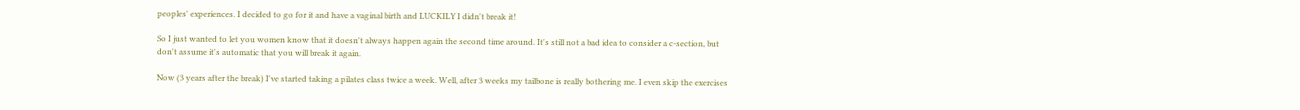peoples' experiences. I decided to go for it and have a vaginal birth and LUCKILY I didn't break it!

So I just wanted to let you women know that it doesn't always happen again the second time around. It's still not a bad idea to consider a c-section, but don't assume it's automatic that you will break it again.

Now (3 years after the break) I've started taking a pilates class twice a week. Well, after 3 weeks my tailbone is really bothering me. I even skip the exercises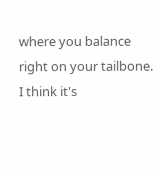where you balance right on your tailbone. I think it's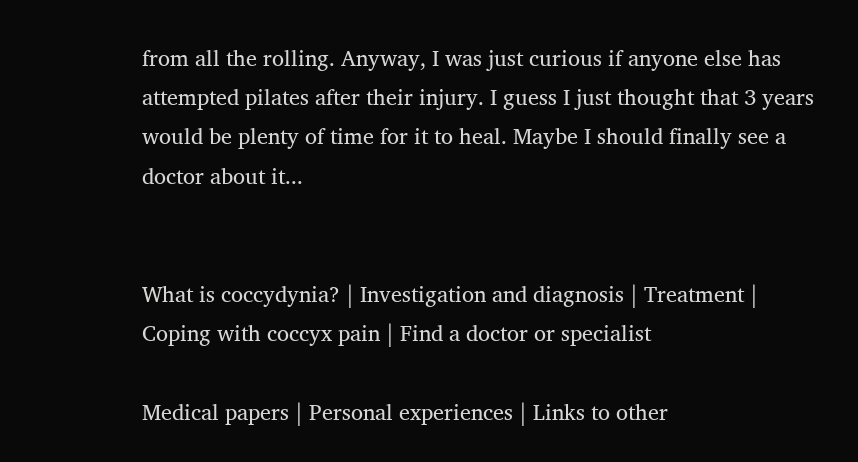from all the rolling. Anyway, I was just curious if anyone else has attempted pilates after their injury. I guess I just thought that 3 years would be plenty of time for it to heal. Maybe I should finally see a doctor about it...


What is coccydynia? | Investigation and diagnosis | Treatment | Coping with coccyx pain | Find a doctor or specialist

Medical papers | Personal experiences | Links to other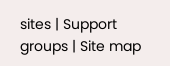sites | Support groups | Site map